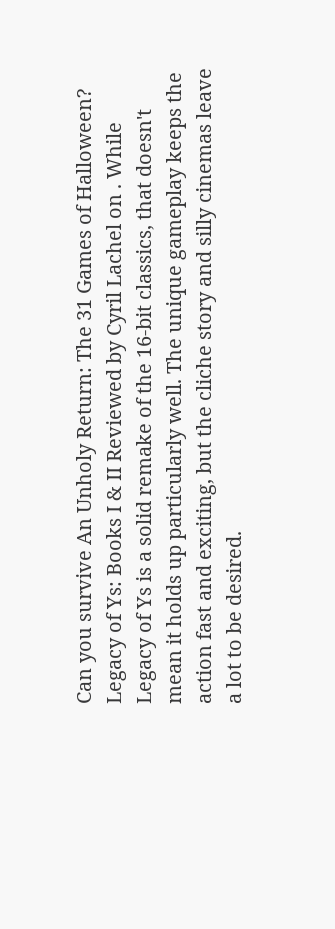Can you survive An Unholy Return: The 31 Games of Halloween?
Legacy of Ys: Books I & II Reviewed by Cyril Lachel on . While Legacy of Ys is a solid remake of the 16-bit classics, that doesn't mean it holds up particularly well. The unique gameplay keeps the action fast and exciting, but the cliche story and silly cinemas leave a lot to be desired.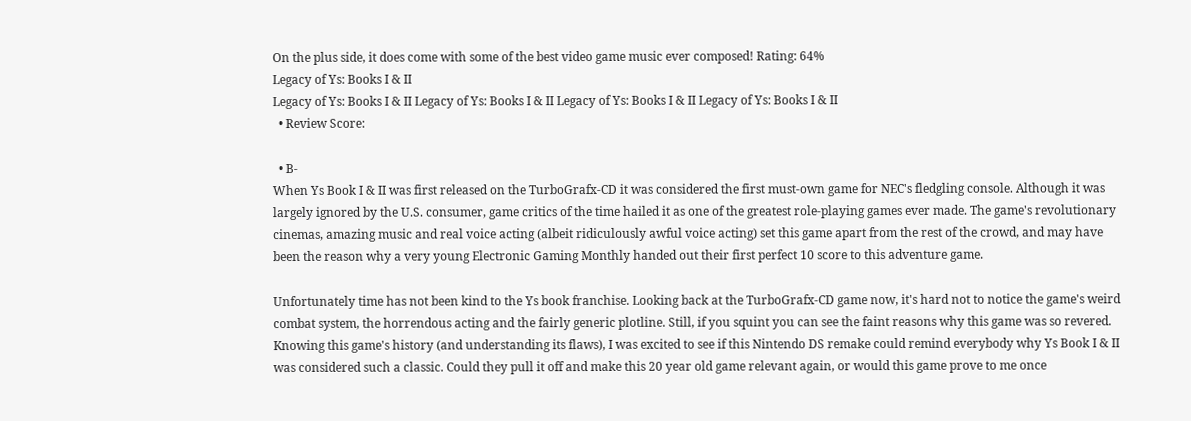On the plus side, it does come with some of the best video game music ever composed! Rating: 64%
Legacy of Ys: Books I & II
Legacy of Ys: Books I & II Legacy of Ys: Books I & II Legacy of Ys: Books I & II Legacy of Ys: Books I & II
  • Review Score:

  • B-
When Ys Book I & II was first released on the TurboGrafx-CD it was considered the first must-own game for NEC's fledgling console. Although it was largely ignored by the U.S. consumer, game critics of the time hailed it as one of the greatest role-playing games ever made. The game's revolutionary cinemas, amazing music and real voice acting (albeit ridiculously awful voice acting) set this game apart from the rest of the crowd, and may have been the reason why a very young Electronic Gaming Monthly handed out their first perfect 10 score to this adventure game.

Unfortunately time has not been kind to the Ys book franchise. Looking back at the TurboGrafx-CD game now, it's hard not to notice the game's weird combat system, the horrendous acting and the fairly generic plotline. Still, if you squint you can see the faint reasons why this game was so revered. Knowing this game's history (and understanding its flaws), I was excited to see if this Nintendo DS remake could remind everybody why Ys Book I & II was considered such a classic. Could they pull it off and make this 20 year old game relevant again, or would this game prove to me once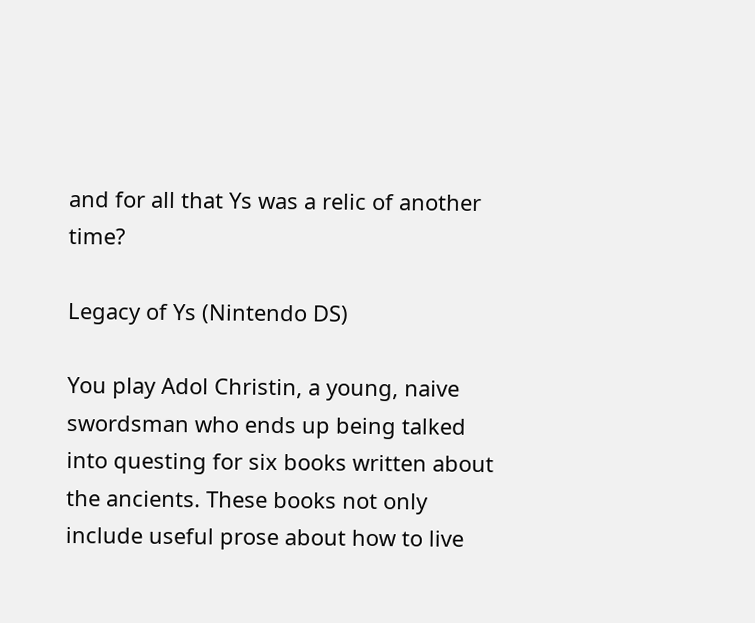and for all that Ys was a relic of another time?

Legacy of Ys (Nintendo DS)

You play Adol Christin, a young, naive swordsman who ends up being talked into questing for six books written about the ancients. These books not only include useful prose about how to live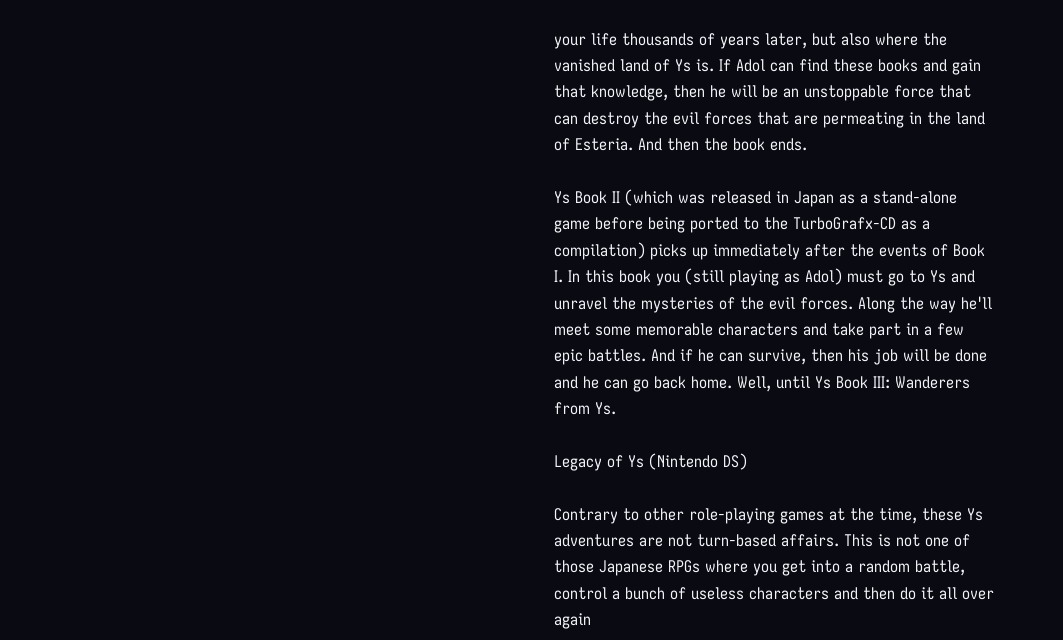your life thousands of years later, but also where the vanished land of Ys is. If Adol can find these books and gain that knowledge, then he will be an unstoppable force that can destroy the evil forces that are permeating in the land of Esteria. And then the book ends.

Ys Book II (which was released in Japan as a stand-alone game before being ported to the TurboGrafx-CD as a compilation) picks up immediately after the events of Book I. In this book you (still playing as Adol) must go to Ys and unravel the mysteries of the evil forces. Along the way he'll meet some memorable characters and take part in a few epic battles. And if he can survive, then his job will be done and he can go back home. Well, until Ys Book III: Wanderers from Ys.

Legacy of Ys (Nintendo DS)

Contrary to other role-playing games at the time, these Ys adventures are not turn-based affairs. This is not one of those Japanese RPGs where you get into a random battle, control a bunch of useless characters and then do it all over again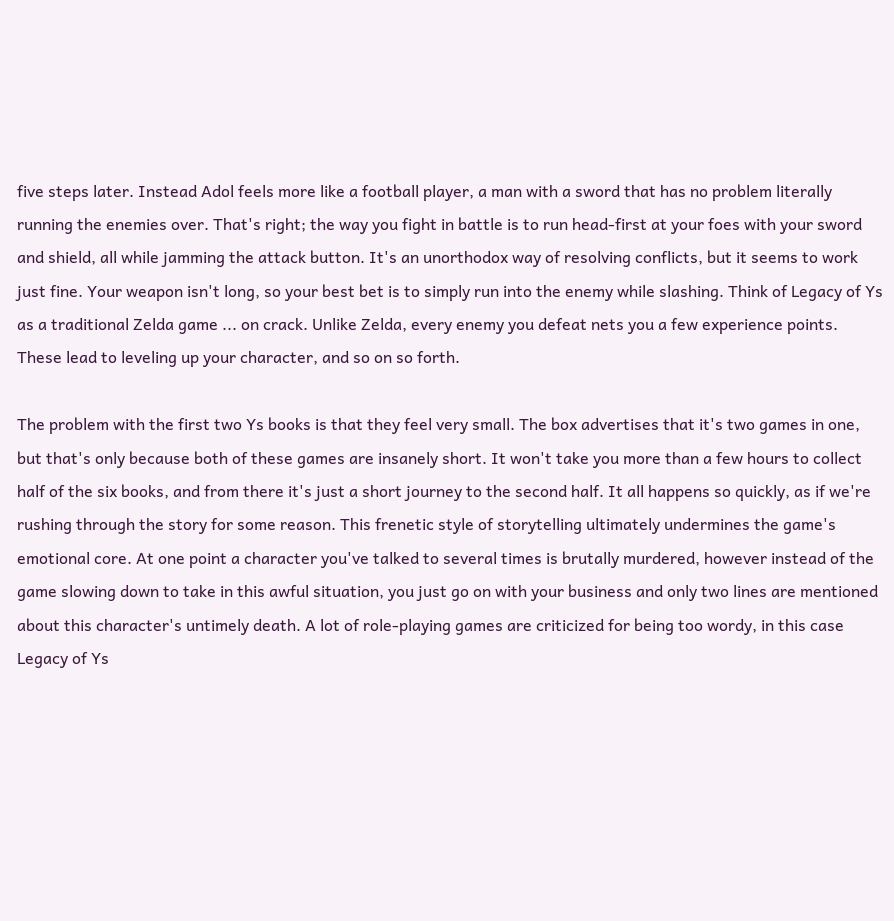five steps later. Instead Adol feels more like a football player, a man with a sword that has no problem literally running the enemies over. That's right; the way you fight in battle is to run head-first at your foes with your sword and shield, all while jamming the attack button. It's an unorthodox way of resolving conflicts, but it seems to work just fine. Your weapon isn't long, so your best bet is to simply run into the enemy while slashing. Think of Legacy of Ys as a traditional Zelda game ... on crack. Unlike Zelda, every enemy you defeat nets you a few experience points. These lead to leveling up your character, and so on so forth.

The problem with the first two Ys books is that they feel very small. The box advertises that it's two games in one, but that's only because both of these games are insanely short. It won't take you more than a few hours to collect half of the six books, and from there it's just a short journey to the second half. It all happens so quickly, as if we're rushing through the story for some reason. This frenetic style of storytelling ultimately undermines the game's emotional core. At one point a character you've talked to several times is brutally murdered, however instead of the game slowing down to take in this awful situation, you just go on with your business and only two lines are mentioned about this character's untimely death. A lot of role-playing games are criticized for being too wordy, in this case Legacy of Ys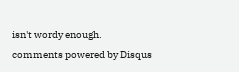isn't wordy enough.
comments powered by Disqus